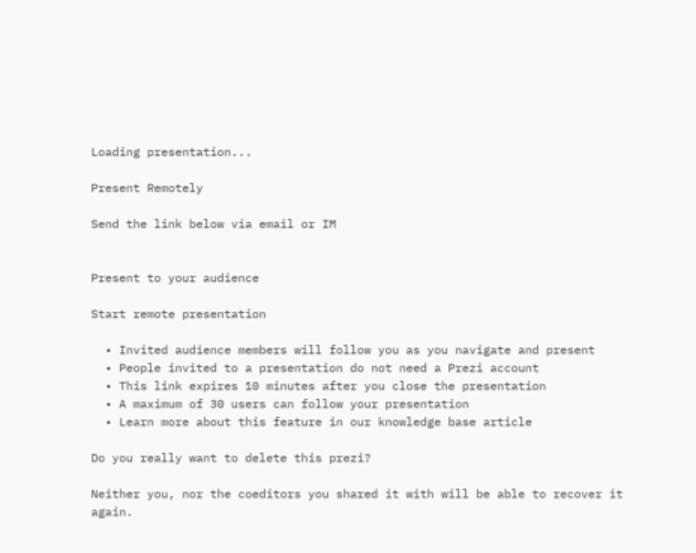Loading presentation...

Present Remotely

Send the link below via email or IM


Present to your audience

Start remote presentation

  • Invited audience members will follow you as you navigate and present
  • People invited to a presentation do not need a Prezi account
  • This link expires 10 minutes after you close the presentation
  • A maximum of 30 users can follow your presentation
  • Learn more about this feature in our knowledge base article

Do you really want to delete this prezi?

Neither you, nor the coeditors you shared it with will be able to recover it again.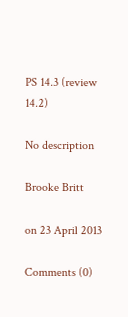PS 14.3 (review 14.2)

No description

Brooke Britt

on 23 April 2013

Comments (0)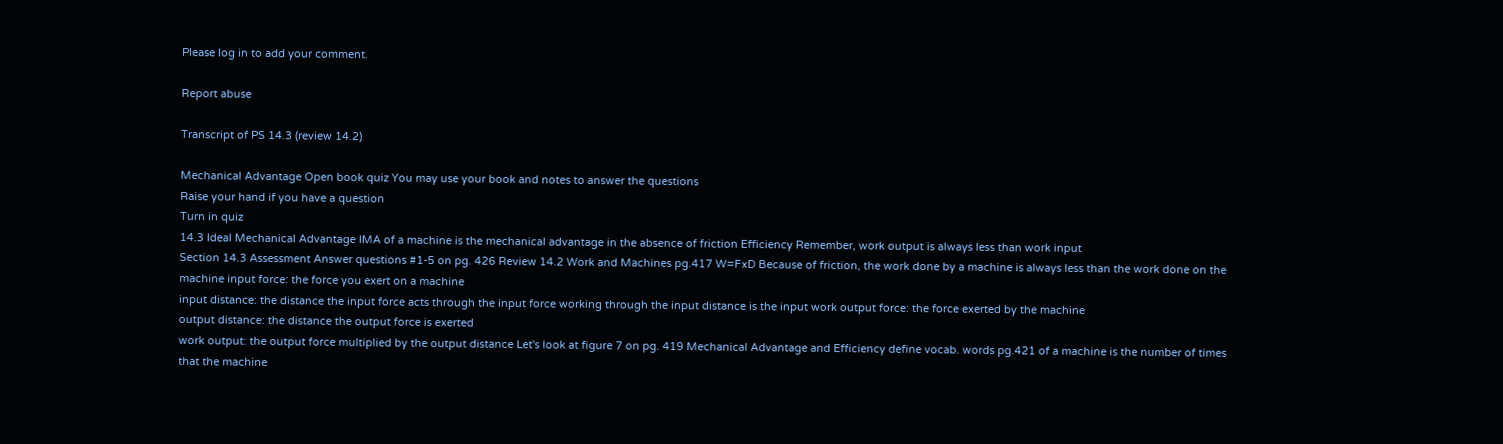Please log in to add your comment.

Report abuse

Transcript of PS 14.3 (review 14.2)

Mechanical Advantage Open book quiz You may use your book and notes to answer the questions
Raise your hand if you have a question
Turn in quiz
14.3 Ideal Mechanical Advantage IMA of a machine is the mechanical advantage in the absence of friction Efficiency Remember, work output is always less than work input
Section 14.3 Assessment Answer questions #1-5 on pg. 426 Review 14.2 Work and Machines pg.417 W=FxD Because of friction, the work done by a machine is always less than the work done on the machine input force: the force you exert on a machine
input distance: the distance the input force acts through the input force working through the input distance is the input work output force: the force exerted by the machine
output distance: the distance the output force is exerted
work output: the output force multiplied by the output distance Let's look at figure 7 on pg. 419 Mechanical Advantage and Efficiency define vocab. words pg.421 of a machine is the number of times that the machine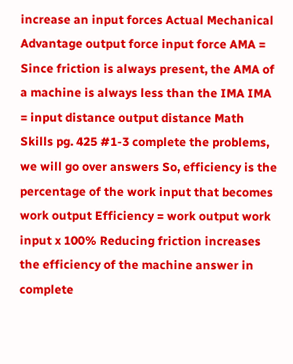increase an input forces Actual Mechanical Advantage output force input force AMA = Since friction is always present, the AMA of a machine is always less than the IMA IMA = input distance output distance Math Skills pg. 425 #1-3 complete the problems,
we will go over answers So, efficiency is the percentage of the work input that becomes work output Efficiency = work output work input x 100% Reducing friction increases the efficiency of the machine answer in complete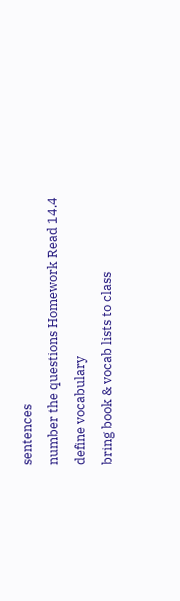sentences
number the questions Homework Read 14.4
define vocabulary
bring book & vocab lists to class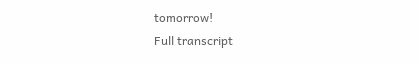tomorrow!
Full transcript